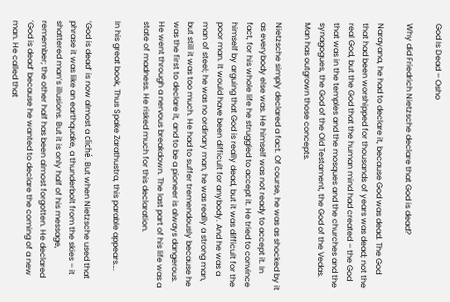God Is Dead – Osho

Why did Friedrich Nietzsche declare that God is dead?

Narayana, he had to declare it, because God was dead. The God that had been worshipped for thousands of years was dead; not the real God, but the God that the human mind had created – the God that was in the temples and the mosques and the churches and the synagogues, the God of the Old Testament, the God of the Vedas. Man has outgrown those concepts.

Nietzsche simply declared a fact. Of course, he was as shocked by it as everybody else was. He himself was not ready to accept it. In fact, for his whole life he struggled to accept it. He tried to convince himself by arguing that God is really dead, but it was difficult for the poor man. It would have been difficult for anybody. And he was a man of steel; he was no ordinary man, he was really a strong man, but still it was too much. He had to suffer tremendously because he was the first to declare it, and to be a pioneer is always dangerous. He went through a nervous breakdown. The last part of his life was a state of madness. He risked much for this declaration.

In his great book, Thus Spake Zarathustra, this parable appears….

‘God is dead’ is now almost a cliché. But when Nietzsche used that phrase it was like an earthquake, a thunderbolt from the skies – it shattered man’s illusions. But it is only half of his message, remember; the other half has been almost forgotten. He declared ’God is dead’ because he wanted to declare the coming of a new man. He called that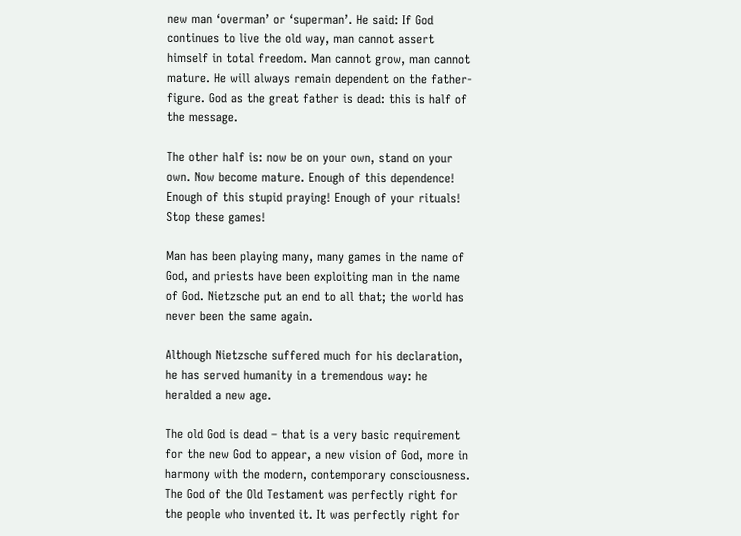new man ‘overman’ or ‘superman’. He said: If God continues to live the old way, man cannot assert himself in total freedom. Man cannot grow, man cannot mature. He will always remain dependent on the father-figure. God as the great father is dead: this is half of the message.

The other half is: now be on your own, stand on your own. Now become mature. Enough of this dependence! Enough of this stupid praying! Enough of your rituals! Stop these games!

Man has been playing many, many games in the name of God, and priests have been exploiting man in the name of God. Nietzsche put an end to all that; the world has never been the same again.

Although Nietzsche suffered much for his declaration, he has served humanity in a tremendous way: he heralded a new age.

The old God is dead – that is a very basic requirement for the new God to appear, a new vision of God, more in harmony with the modern, contemporary consciousness. The God of the Old Testament was perfectly right for the people who invented it. It was perfectly right for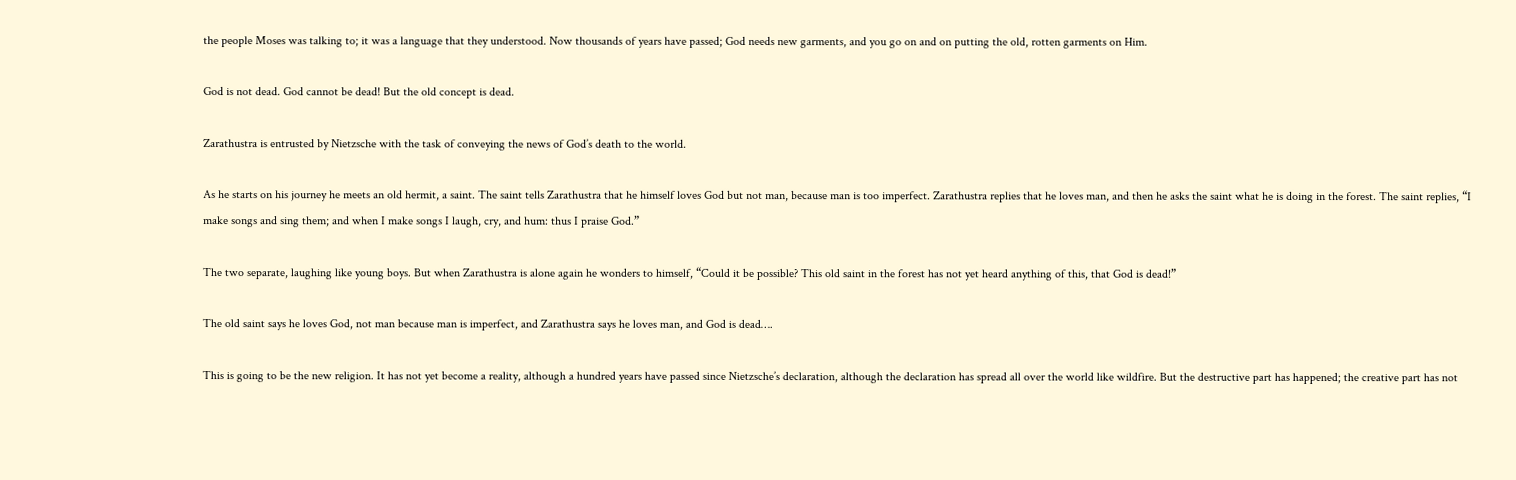the people Moses was talking to; it was a language that they understood. Now thousands of years have passed; God needs new garments, and you go on and on putting the old, rotten garments on Him.

God is not dead. God cannot be dead! But the old concept is dead.

Zarathustra is entrusted by Nietzsche with the task of conveying the news of God’s death to the world.

As he starts on his journey he meets an old hermit, a saint. The saint tells Zarathustra that he himself loves God but not man, because man is too imperfect. Zarathustra replies that he loves man, and then he asks the saint what he is doing in the forest. The saint replies, “I make songs and sing them; and when I make songs I laugh, cry, and hum: thus I praise God.”

The two separate, laughing like young boys. But when Zarathustra is alone again he wonders to himself, “Could it be possible? This old saint in the forest has not yet heard anything of this, that God is dead!”

The old saint says he loves God, not man because man is imperfect, and Zarathustra says he loves man, and God is dead….

This is going to be the new religion. It has not yet become a reality, although a hundred years have passed since Nietzsche’s declaration, although the declaration has spread all over the world like wildfire. But the destructive part has happened; the creative part has not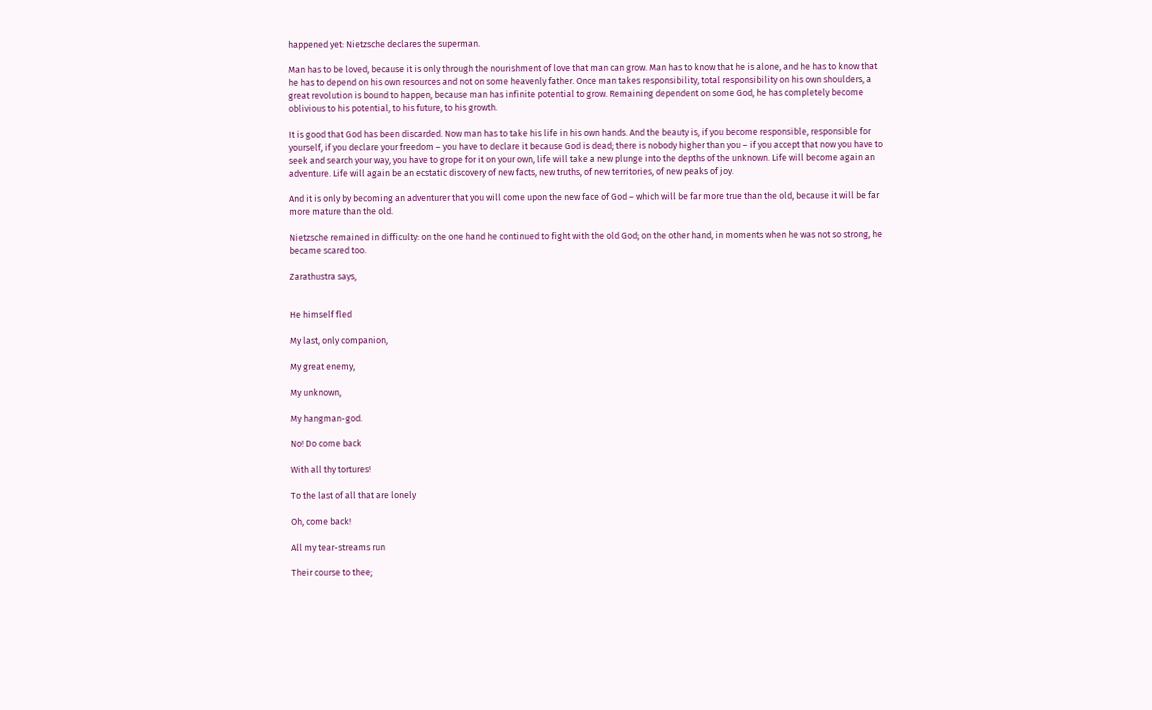happened yet: Nietzsche declares the superman.

Man has to be loved, because it is only through the nourishment of love that man can grow. Man has to know that he is alone, and he has to know that he has to depend on his own resources and not on some heavenly father. Once man takes responsibility, total responsibility on his own shoulders, a great revolution is bound to happen, because man has infinite potential to grow. Remaining dependent on some God, he has completely become oblivious to his potential, to his future, to his growth.

It is good that God has been discarded. Now man has to take his life in his own hands. And the beauty is, if you become responsible, responsible for yourself, if you declare your freedom – you have to declare it because God is dead; there is nobody higher than you – if you accept that now you have to seek and search your way, you have to grope for it on your own, life will take a new plunge into the depths of the unknown. Life will become again an adventure. Life will again be an ecstatic discovery of new facts, new truths, of new territories, of new peaks of joy.

And it is only by becoming an adventurer that you will come upon the new face of God – which will be far more true than the old, because it will be far more mature than the old.

Nietzsche remained in difficulty: on the one hand he continued to fight with the old God; on the other hand, in moments when he was not so strong, he became scared too.

Zarathustra says,


He himself fled

My last, only companion,

My great enemy,

My unknown,

My hangman-god.

No! Do come back

With all thy tortures!

To the last of all that are lonely

Oh, come back!

All my tear-streams run

Their course to thee;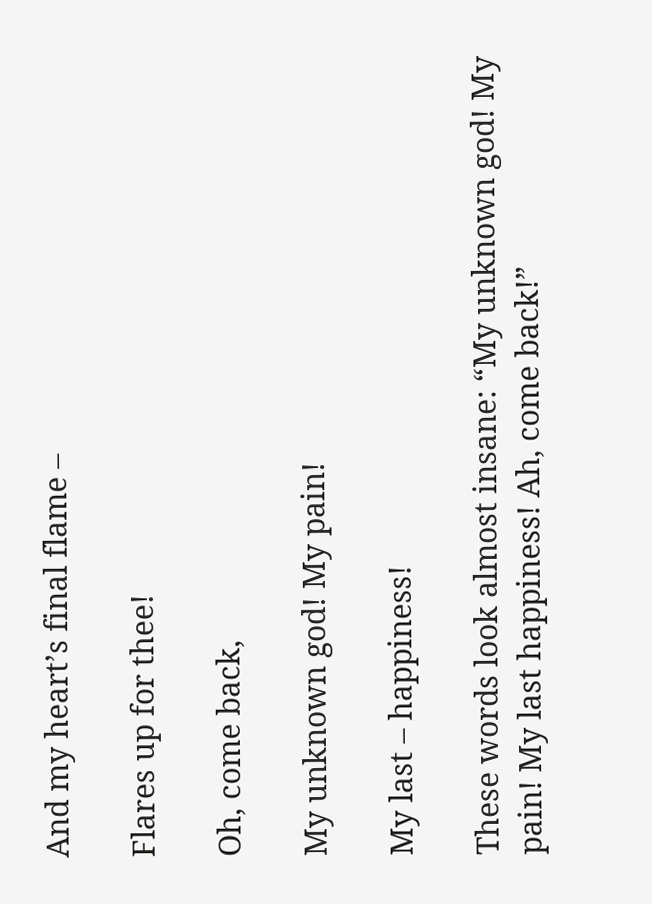And my heart’s final flame –

Flares up for thee!

Oh, come back,

My unknown god! My pain!

My last – happiness!

These words look almost insane: “My unknown god! My pain! My last happiness! Ah, come back!”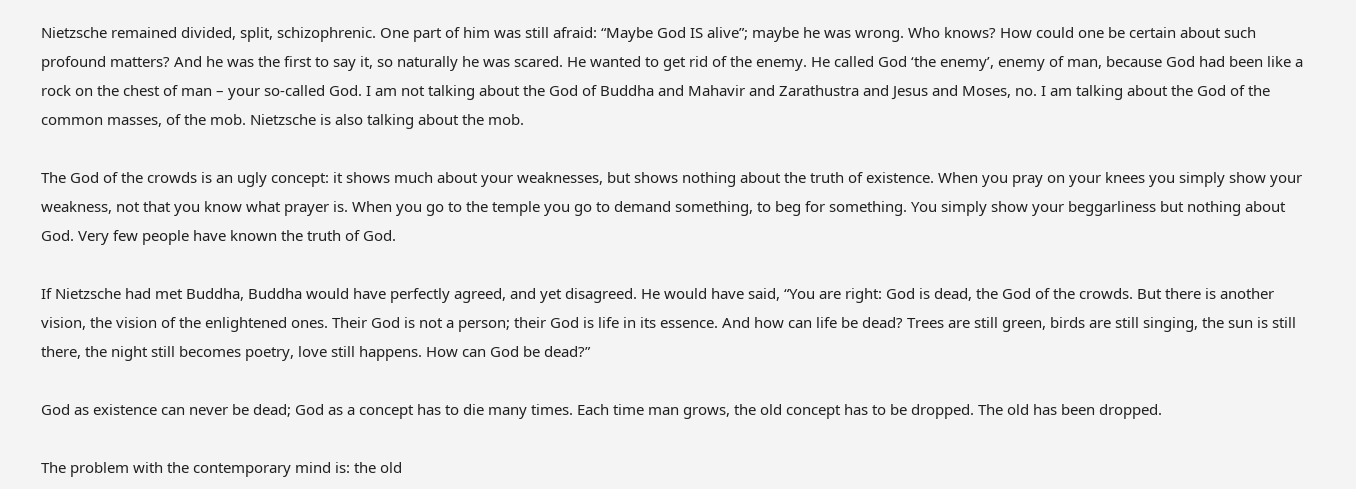Nietzsche remained divided, split, schizophrenic. One part of him was still afraid: “Maybe God IS alive”; maybe he was wrong. Who knows? How could one be certain about such profound matters? And he was the first to say it, so naturally he was scared. He wanted to get rid of the enemy. He called God ‘the enemy’, enemy of man, because God had been like a rock on the chest of man – your so-called God. I am not talking about the God of Buddha and Mahavir and Zarathustra and Jesus and Moses, no. I am talking about the God of the common masses, of the mob. Nietzsche is also talking about the mob.

The God of the crowds is an ugly concept: it shows much about your weaknesses, but shows nothing about the truth of existence. When you pray on your knees you simply show your weakness, not that you know what prayer is. When you go to the temple you go to demand something, to beg for something. You simply show your beggarliness but nothing about God. Very few people have known the truth of God.

If Nietzsche had met Buddha, Buddha would have perfectly agreed, and yet disagreed. He would have said, “You are right: God is dead, the God of the crowds. But there is another vision, the vision of the enlightened ones. Their God is not a person; their God is life in its essence. And how can life be dead? Trees are still green, birds are still singing, the sun is still there, the night still becomes poetry, love still happens. How can God be dead?”

God as existence can never be dead; God as a concept has to die many times. Each time man grows, the old concept has to be dropped. The old has been dropped.

The problem with the contemporary mind is: the old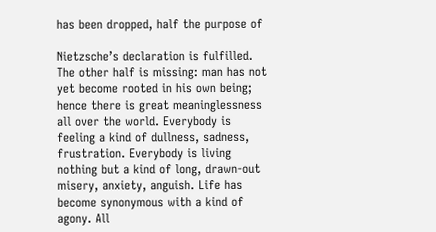has been dropped, half the purpose of

Nietzsche’s declaration is fulfilled. The other half is missing: man has not yet become rooted in his own being; hence there is great meaninglessness all over the world. Everybody is feeling a kind of dullness, sadness, frustration. Everybody is living nothing but a kind of long, drawn-out misery, anxiety, anguish. Life has become synonymous with a kind of agony. All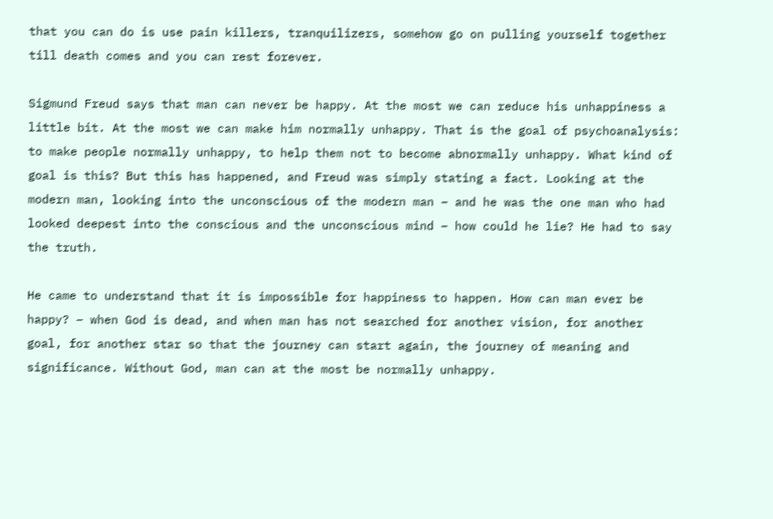that you can do is use pain killers, tranquilizers, somehow go on pulling yourself together till death comes and you can rest forever.

Sigmund Freud says that man can never be happy. At the most we can reduce his unhappiness a little bit. At the most we can make him normally unhappy. That is the goal of psychoanalysis: to make people normally unhappy, to help them not to become abnormally unhappy. What kind of goal is this? But this has happened, and Freud was simply stating a fact. Looking at the modern man, looking into the unconscious of the modern man – and he was the one man who had looked deepest into the conscious and the unconscious mind – how could he lie? He had to say the truth.

He came to understand that it is impossible for happiness to happen. How can man ever be happy? – when God is dead, and when man has not searched for another vision, for another goal, for another star so that the journey can start again, the journey of meaning and significance. Without God, man can at the most be normally unhappy.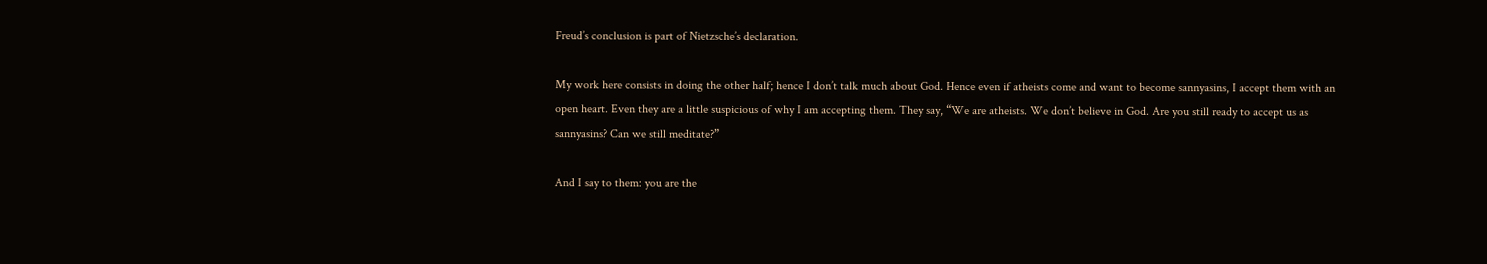Freud’s conclusion is part of Nietzsche’s declaration.

My work here consists in doing the other half; hence I don’t talk much about God. Hence even if atheists come and want to become sannyasins, I accept them with an open heart. Even they are a little suspicious of why I am accepting them. They say, “We are atheists. We don’t believe in God. Are you still ready to accept us as sannyasins? Can we still meditate?”

And I say to them: you are the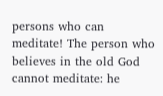persons who can meditate! The person who believes in the old God cannot meditate: he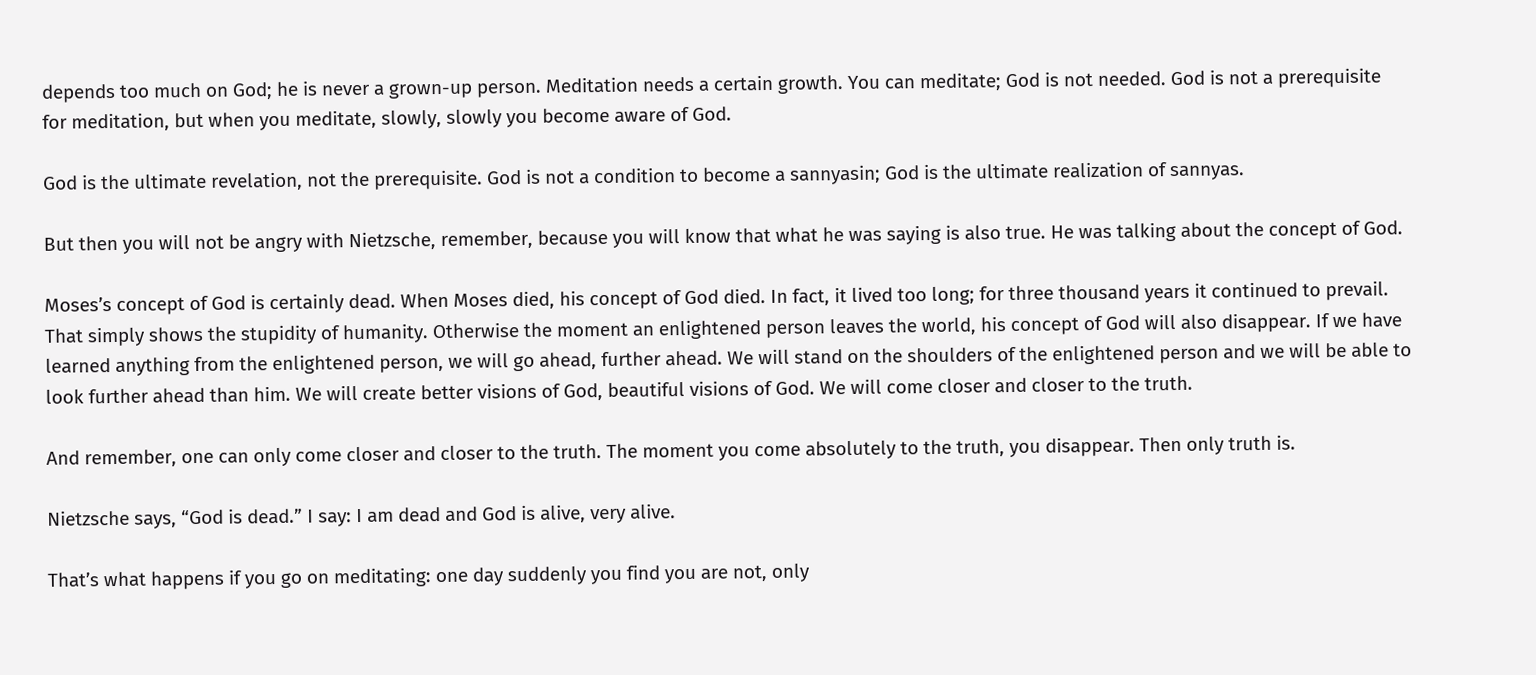depends too much on God; he is never a grown-up person. Meditation needs a certain growth. You can meditate; God is not needed. God is not a prerequisite for meditation, but when you meditate, slowly, slowly you become aware of God.

God is the ultimate revelation, not the prerequisite. God is not a condition to become a sannyasin; God is the ultimate realization of sannyas.

But then you will not be angry with Nietzsche, remember, because you will know that what he was saying is also true. He was talking about the concept of God.

Moses’s concept of God is certainly dead. When Moses died, his concept of God died. In fact, it lived too long; for three thousand years it continued to prevail. That simply shows the stupidity of humanity. Otherwise the moment an enlightened person leaves the world, his concept of God will also disappear. If we have learned anything from the enlightened person, we will go ahead, further ahead. We will stand on the shoulders of the enlightened person and we will be able to look further ahead than him. We will create better visions of God, beautiful visions of God. We will come closer and closer to the truth.

And remember, one can only come closer and closer to the truth. The moment you come absolutely to the truth, you disappear. Then only truth is.

Nietzsche says, “God is dead.” I say: I am dead and God is alive, very alive.

That’s what happens if you go on meditating: one day suddenly you find you are not, only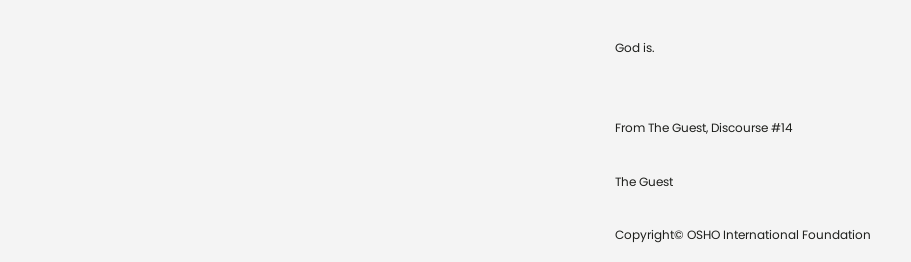God is.


From The Guest, Discourse #14

The Guest

Copyright© OSHO International Foundation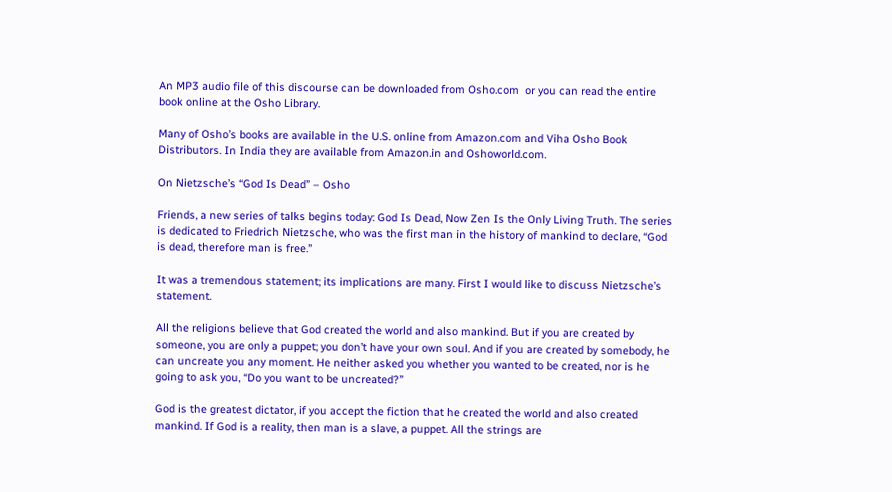An MP3 audio file of this discourse can be downloaded from Osho.com  or you can read the entire book online at the Osho Library.

Many of Osho’s books are available in the U.S. online from Amazon.com and Viha Osho Book Distributors. In India they are available from Amazon.in and Oshoworld.com.

On Nietzsche’s “God Is Dead” – Osho

Friends, a new series of talks begins today: God Is Dead, Now Zen Is the Only Living Truth. The series is dedicated to Friedrich Nietzsche, who was the first man in the history of mankind to declare, “God is dead, therefore man is free.”

It was a tremendous statement; its implications are many. First I would like to discuss Nietzsche’s statement.

All the religions believe that God created the world and also mankind. But if you are created by someone, you are only a puppet; you don’t have your own soul. And if you are created by somebody, he can uncreate you any moment. He neither asked you whether you wanted to be created, nor is he going to ask you, “Do you want to be uncreated?”

God is the greatest dictator, if you accept the fiction that he created the world and also created mankind. If God is a reality, then man is a slave, a puppet. All the strings are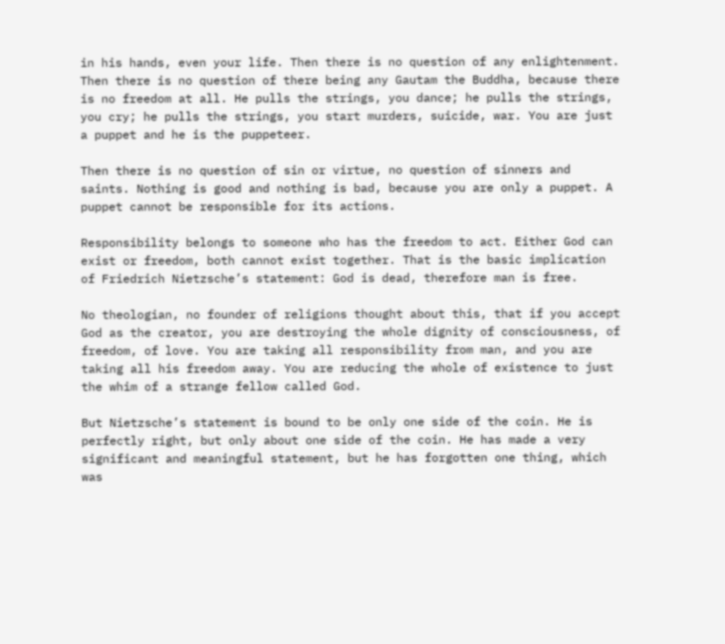in his hands, even your life. Then there is no question of any enlightenment. Then there is no question of there being any Gautam the Buddha, because there is no freedom at all. He pulls the strings, you dance; he pulls the strings, you cry; he pulls the strings, you start murders, suicide, war. You are just a puppet and he is the puppeteer.

Then there is no question of sin or virtue, no question of sinners and saints. Nothing is good and nothing is bad, because you are only a puppet. A puppet cannot be responsible for its actions.

Responsibility belongs to someone who has the freedom to act. Either God can exist or freedom, both cannot exist together. That is the basic implication of Friedrich Nietzsche’s statement: God is dead, therefore man is free.

No theologian, no founder of religions thought about this, that if you accept God as the creator, you are destroying the whole dignity of consciousness, of freedom, of love. You are taking all responsibility from man, and you are taking all his freedom away. You are reducing the whole of existence to just the whim of a strange fellow called God.

But Nietzsche’s statement is bound to be only one side of the coin. He is perfectly right, but only about one side of the coin. He has made a very significant and meaningful statement, but he has forgotten one thing, which was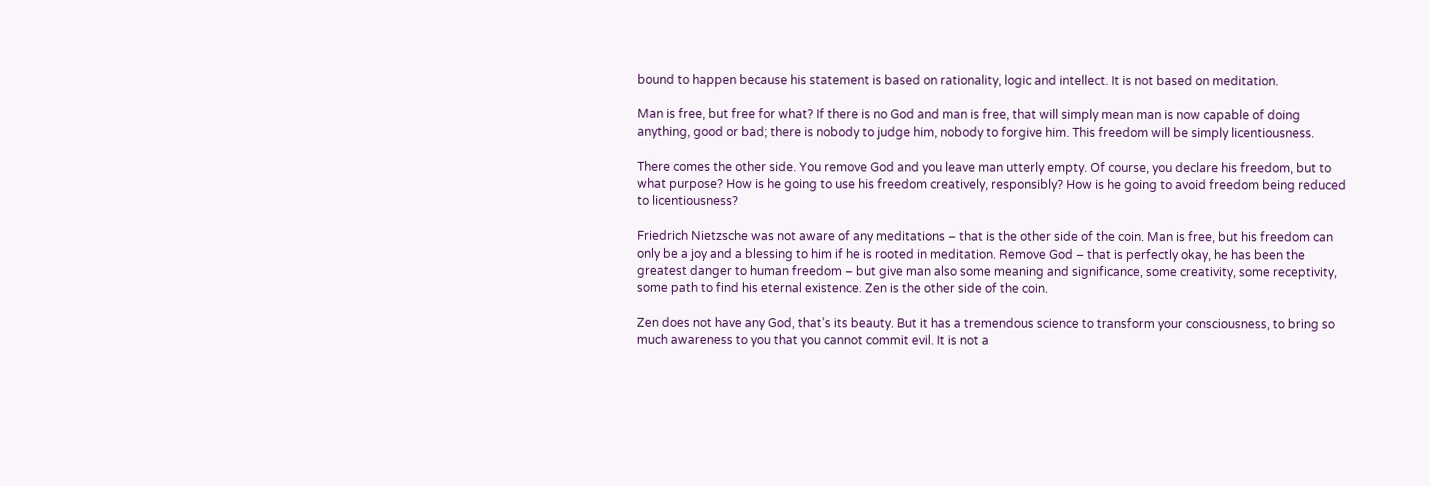bound to happen because his statement is based on rationality, logic and intellect. It is not based on meditation.

Man is free, but free for what? If there is no God and man is free, that will simply mean man is now capable of doing anything, good or bad; there is nobody to judge him, nobody to forgive him. This freedom will be simply licentiousness.

There comes the other side. You remove God and you leave man utterly empty. Of course, you declare his freedom, but to what purpose? How is he going to use his freedom creatively, responsibly? How is he going to avoid freedom being reduced to licentiousness?

Friedrich Nietzsche was not aware of any meditations – that is the other side of the coin. Man is free, but his freedom can only be a joy and a blessing to him if he is rooted in meditation. Remove God – that is perfectly okay, he has been the greatest danger to human freedom – but give man also some meaning and significance, some creativity, some receptivity, some path to find his eternal existence. Zen is the other side of the coin.

Zen does not have any God, that’s its beauty. But it has a tremendous science to transform your consciousness, to bring so much awareness to you that you cannot commit evil. It is not a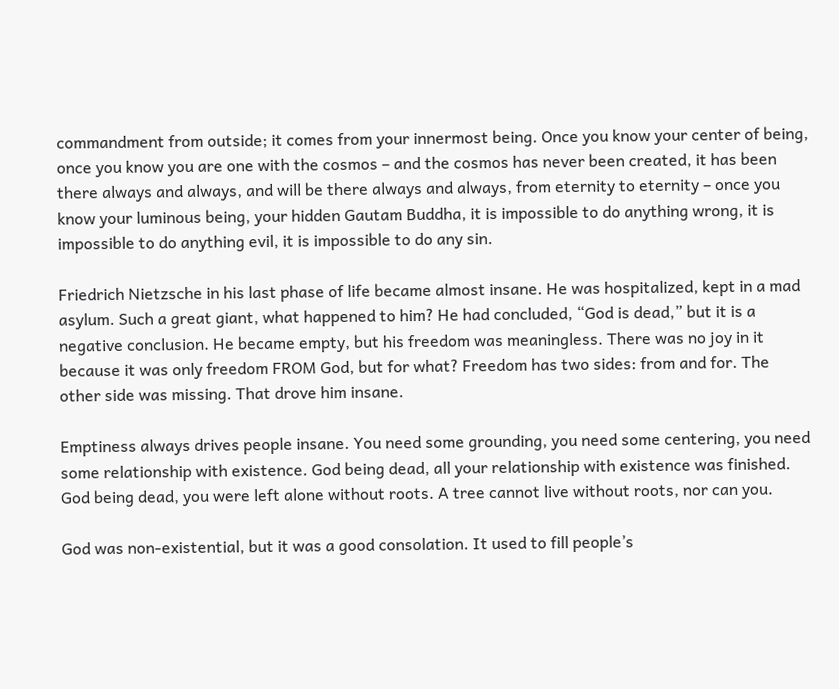commandment from outside; it comes from your innermost being. Once you know your center of being, once you know you are one with the cosmos – and the cosmos has never been created, it has been there always and always, and will be there always and always, from eternity to eternity – once you know your luminous being, your hidden Gautam Buddha, it is impossible to do anything wrong, it is impossible to do anything evil, it is impossible to do any sin.

Friedrich Nietzsche in his last phase of life became almost insane. He was hospitalized, kept in a mad asylum. Such a great giant, what happened to him? He had concluded, “God is dead,” but it is a negative conclusion. He became empty, but his freedom was meaningless. There was no joy in it because it was only freedom FROM God, but for what? Freedom has two sides: from and for. The other side was missing. That drove him insane.

Emptiness always drives people insane. You need some grounding, you need some centering, you need some relationship with existence. God being dead, all your relationship with existence was finished. God being dead, you were left alone without roots. A tree cannot live without roots, nor can you.

God was non-existential, but it was a good consolation. It used to fill people’s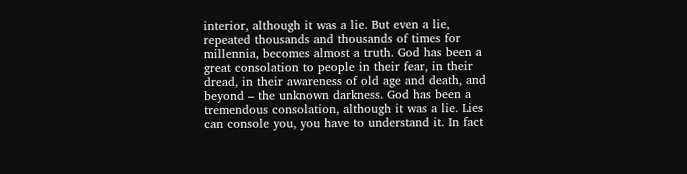interior, although it was a lie. But even a lie, repeated thousands and thousands of times for millennia, becomes almost a truth. God has been a great consolation to people in their fear, in their dread, in their awareness of old age and death, and beyond – the unknown darkness. God has been a tremendous consolation, although it was a lie. Lies can console you, you have to understand it. In fact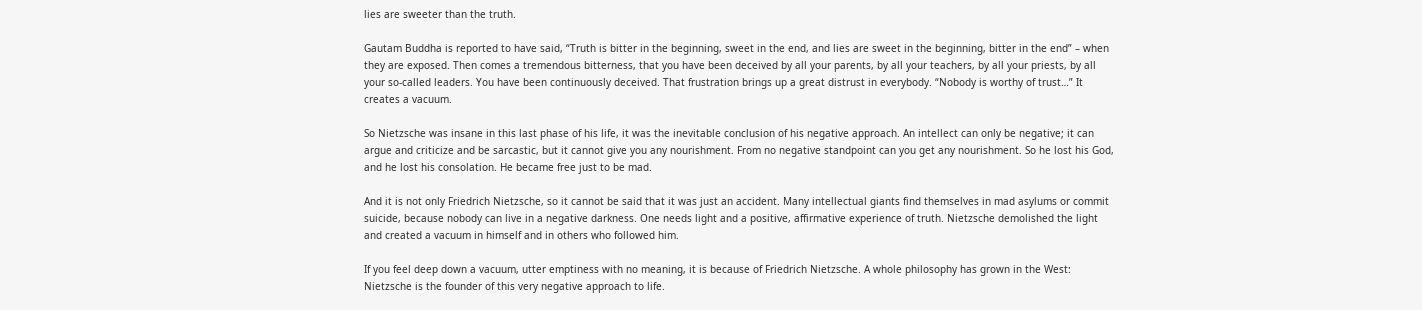lies are sweeter than the truth.

Gautam Buddha is reported to have said, “Truth is bitter in the beginning, sweet in the end, and lies are sweet in the beginning, bitter in the end” – when they are exposed. Then comes a tremendous bitterness, that you have been deceived by all your parents, by all your teachers, by all your priests, by all your so-called leaders. You have been continuously deceived. That frustration brings up a great distrust in everybody. “Nobody is worthy of trust…” It creates a vacuum.

So Nietzsche was insane in this last phase of his life, it was the inevitable conclusion of his negative approach. An intellect can only be negative; it can argue and criticize and be sarcastic, but it cannot give you any nourishment. From no negative standpoint can you get any nourishment. So he lost his God, and he lost his consolation. He became free just to be mad.

And it is not only Friedrich Nietzsche, so it cannot be said that it was just an accident. Many intellectual giants find themselves in mad asylums or commit suicide, because nobody can live in a negative darkness. One needs light and a positive, affirmative experience of truth. Nietzsche demolished the light and created a vacuum in himself and in others who followed him.

If you feel deep down a vacuum, utter emptiness with no meaning, it is because of Friedrich Nietzsche. A whole philosophy has grown in the West: Nietzsche is the founder of this very negative approach to life.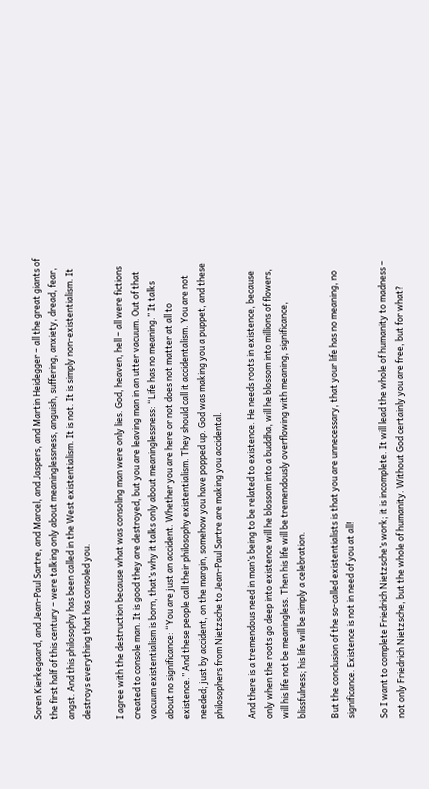Soren Kierkegaard, and Jean-Paul Sartre, and Marcel, and Jaspers, and Martin Heidegger – all the great giants of the first half of this century – were talking only about meaninglessness, anguish, suffering, anxiety, dread, fear, angst. And this philosophy has been called in the West existentialism. It is not. It is simply non-existentialism. It destroys everything that has consoled you.

I agree with the destruction because what was consoling man were only lies. God, heaven, hell – all were fictions created to console man. It is good they are destroyed, but you are leaving man in an utter vacuum. Out of that vacuum existentialism is born, that’s why it talks only about meaninglessness: “Life has no meaning.” It talks about no significance: “You are just an accident. Whether you are here or not does not matter at all to existence.” And these people call their philosophy existentialism. They should call it accidentalism. You are not needed; just by accident, on the margin, somehow you have popped up. God was making you a puppet, and these philosophers from Nietzsche to Jean-Paul Sartre are making you accidental.

And there is a tremendous need in man’s being to be related to existence. He needs roots in existence, because only when the roots go deep into existence will he blossom into a buddha, will he blossom into millions of flowers, will his life not be meaningless. Then his life will be tremendously overflowing with meaning, significance, blissfulness; his life will be simply a celebration.

But the conclusion of the so-called existentialists is that you are unnecessary, that your life has no meaning, no significance. Existence is not in need of you at all!

So I want to complete Friedrich Nietzsche’s work; it is incomplete. It will lead the whole of humanity to madness – not only Friedrich Nietzsche, but the whole of humanity. Without God certainly you are free, but for what?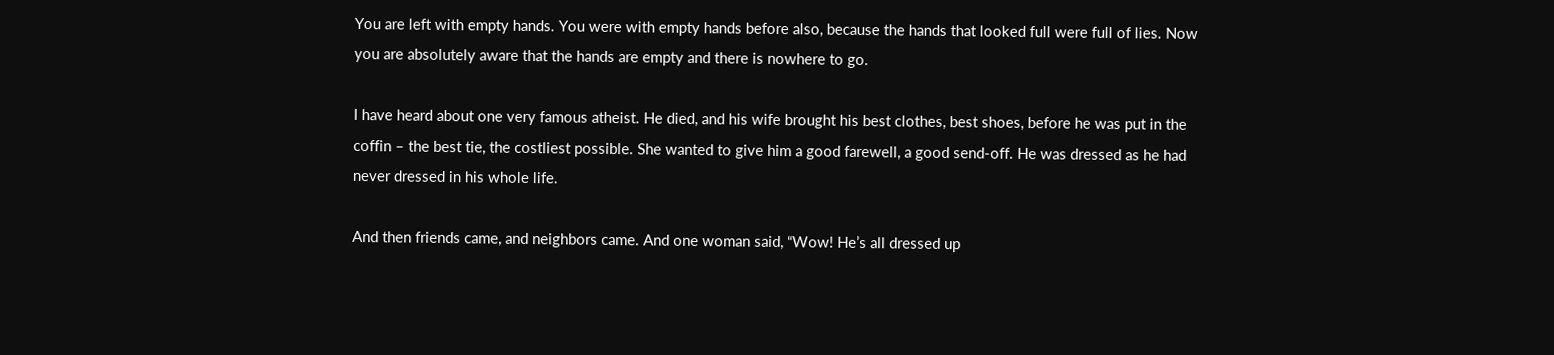You are left with empty hands. You were with empty hands before also, because the hands that looked full were full of lies. Now you are absolutely aware that the hands are empty and there is nowhere to go.

I have heard about one very famous atheist. He died, and his wife brought his best clothes, best shoes, before he was put in the coffin – the best tie, the costliest possible. She wanted to give him a good farewell, a good send-off. He was dressed as he had never dressed in his whole life.

And then friends came, and neighbors came. And one woman said, “Wow! He’s all dressed up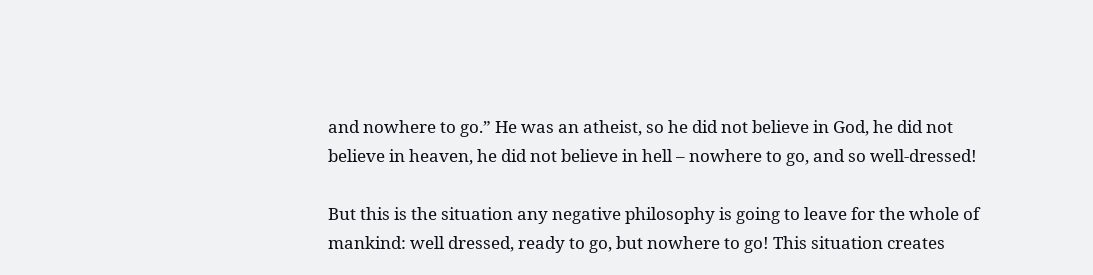and nowhere to go.” He was an atheist, so he did not believe in God, he did not believe in heaven, he did not believe in hell – nowhere to go, and so well-dressed!

But this is the situation any negative philosophy is going to leave for the whole of mankind: well dressed, ready to go, but nowhere to go! This situation creates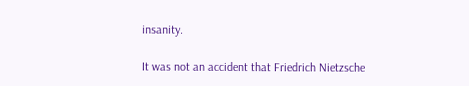insanity.

It was not an accident that Friedrich Nietzsche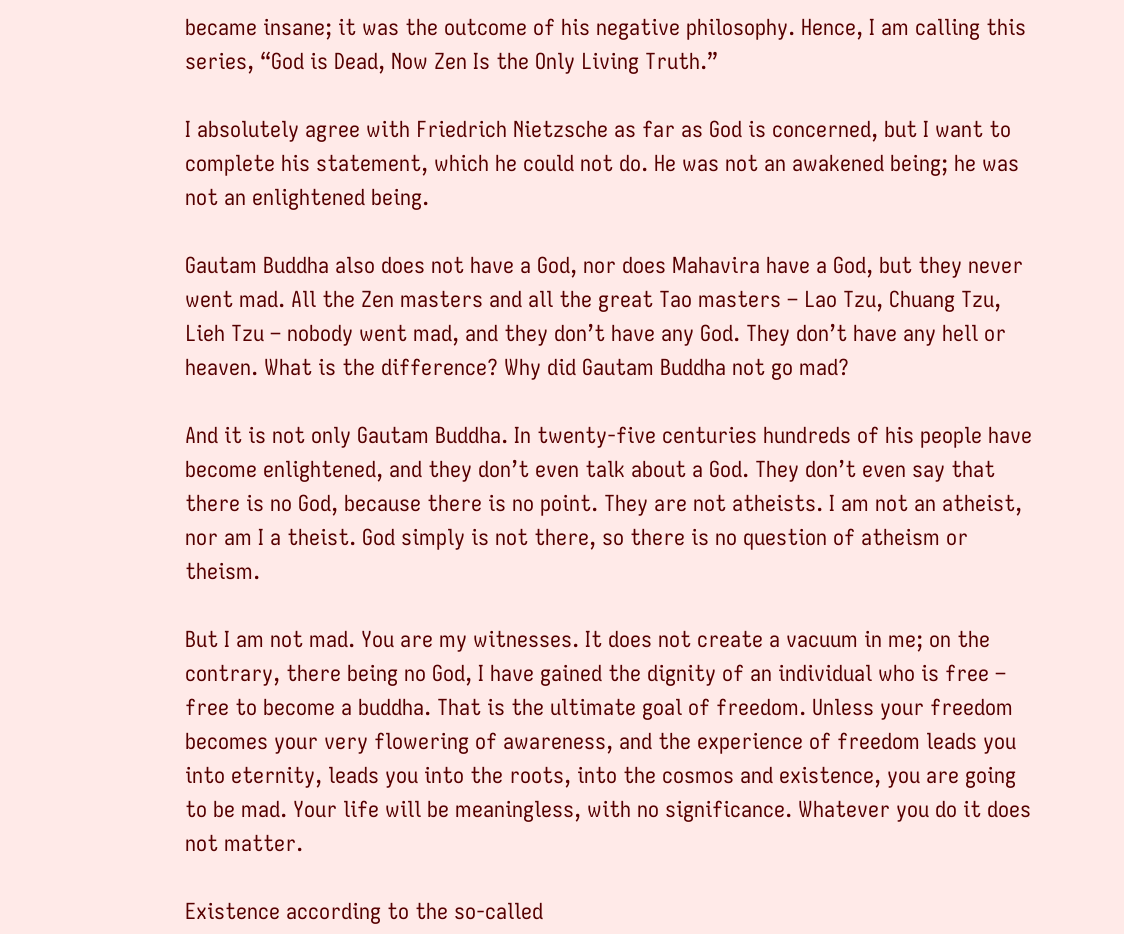became insane; it was the outcome of his negative philosophy. Hence, I am calling this series, “God is Dead, Now Zen Is the Only Living Truth.”

I absolutely agree with Friedrich Nietzsche as far as God is concerned, but I want to complete his statement, which he could not do. He was not an awakened being; he was not an enlightened being.

Gautam Buddha also does not have a God, nor does Mahavira have a God, but they never went mad. All the Zen masters and all the great Tao masters – Lao Tzu, Chuang Tzu, Lieh Tzu – nobody went mad, and they don’t have any God. They don’t have any hell or heaven. What is the difference? Why did Gautam Buddha not go mad?

And it is not only Gautam Buddha. In twenty-five centuries hundreds of his people have become enlightened, and they don’t even talk about a God. They don’t even say that there is no God, because there is no point. They are not atheists. I am not an atheist, nor am I a theist. God simply is not there, so there is no question of atheism or theism.

But I am not mad. You are my witnesses. It does not create a vacuum in me; on the contrary, there being no God, I have gained the dignity of an individual who is free – free to become a buddha. That is the ultimate goal of freedom. Unless your freedom becomes your very flowering of awareness, and the experience of freedom leads you into eternity, leads you into the roots, into the cosmos and existence, you are going to be mad. Your life will be meaningless, with no significance. Whatever you do it does not matter.

Existence according to the so-called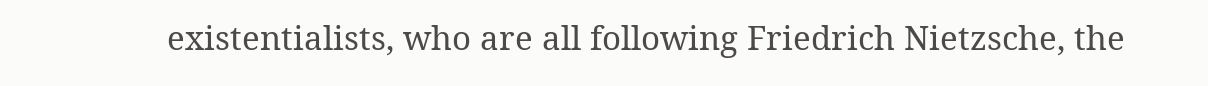existentialists, who are all following Friedrich Nietzsche, the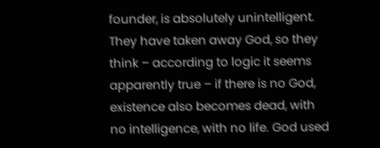founder, is absolutely unintelligent. They have taken away God, so they think – according to logic it seems apparently true – if there is no God, existence also becomes dead, with no intelligence, with no life. God used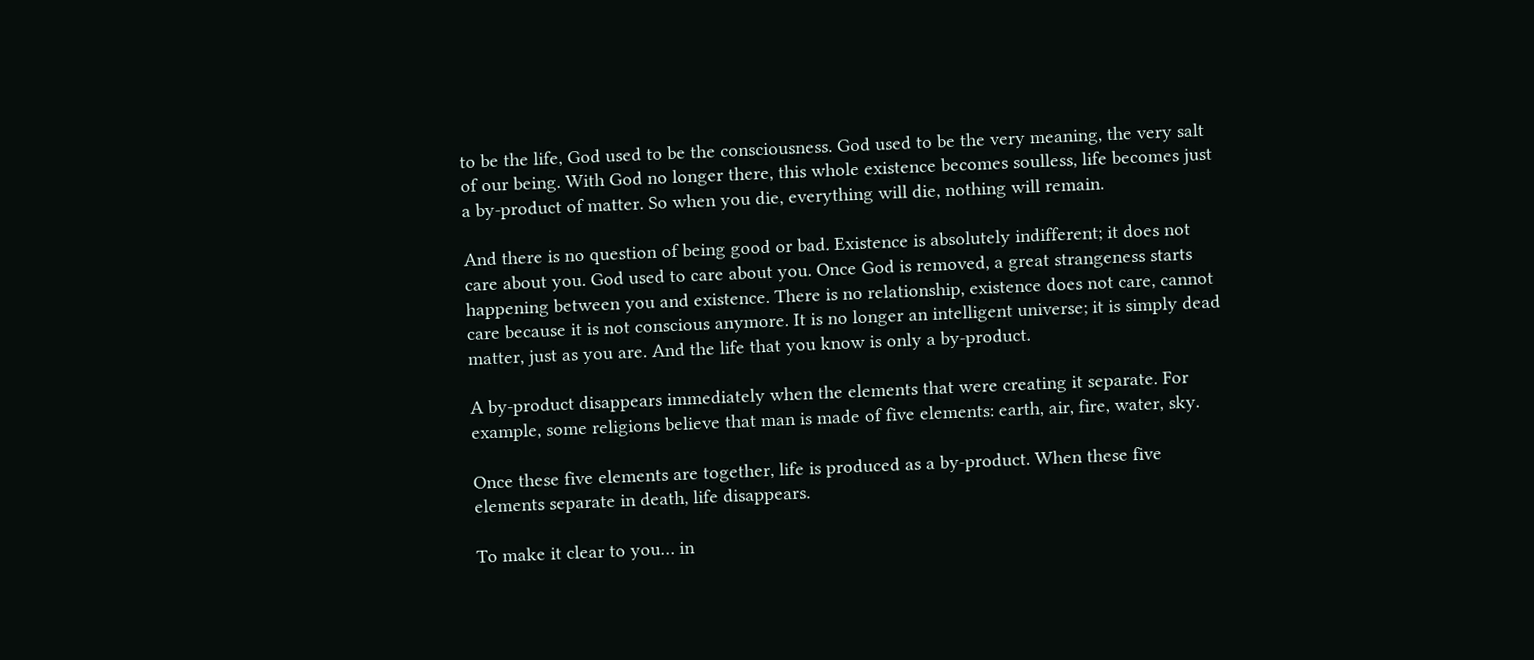to be the life, God used to be the consciousness. God used to be the very meaning, the very salt of our being. With God no longer there, this whole existence becomes soulless, life becomes just a by-product of matter. So when you die, everything will die, nothing will remain.

And there is no question of being good or bad. Existence is absolutely indifferent; it does not care about you. God used to care about you. Once God is removed, a great strangeness starts happening between you and existence. There is no relationship, existence does not care, cannot care because it is not conscious anymore. It is no longer an intelligent universe; it is simply dead matter, just as you are. And the life that you know is only a by-product.

A by-product disappears immediately when the elements that were creating it separate. For example, some religions believe that man is made of five elements: earth, air, fire, water, sky.

Once these five elements are together, life is produced as a by-product. When these five elements separate in death, life disappears.

To make it clear to you… in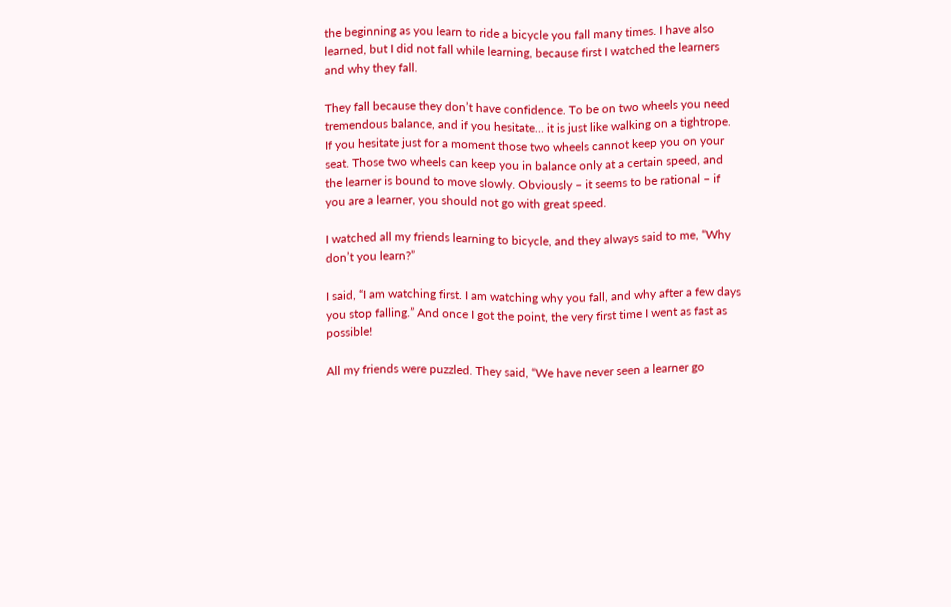the beginning as you learn to ride a bicycle you fall many times. I have also learned, but I did not fall while learning, because first I watched the learners and why they fall.

They fall because they don’t have confidence. To be on two wheels you need tremendous balance, and if you hesitate… it is just like walking on a tightrope. If you hesitate just for a moment those two wheels cannot keep you on your seat. Those two wheels can keep you in balance only at a certain speed, and the learner is bound to move slowly. Obviously – it seems to be rational – if you are a learner, you should not go with great speed.

I watched all my friends learning to bicycle, and they always said to me, “Why don’t you learn?”

I said, “I am watching first. I am watching why you fall, and why after a few days you stop falling.” And once I got the point, the very first time I went as fast as possible!

All my friends were puzzled. They said, “We have never seen a learner go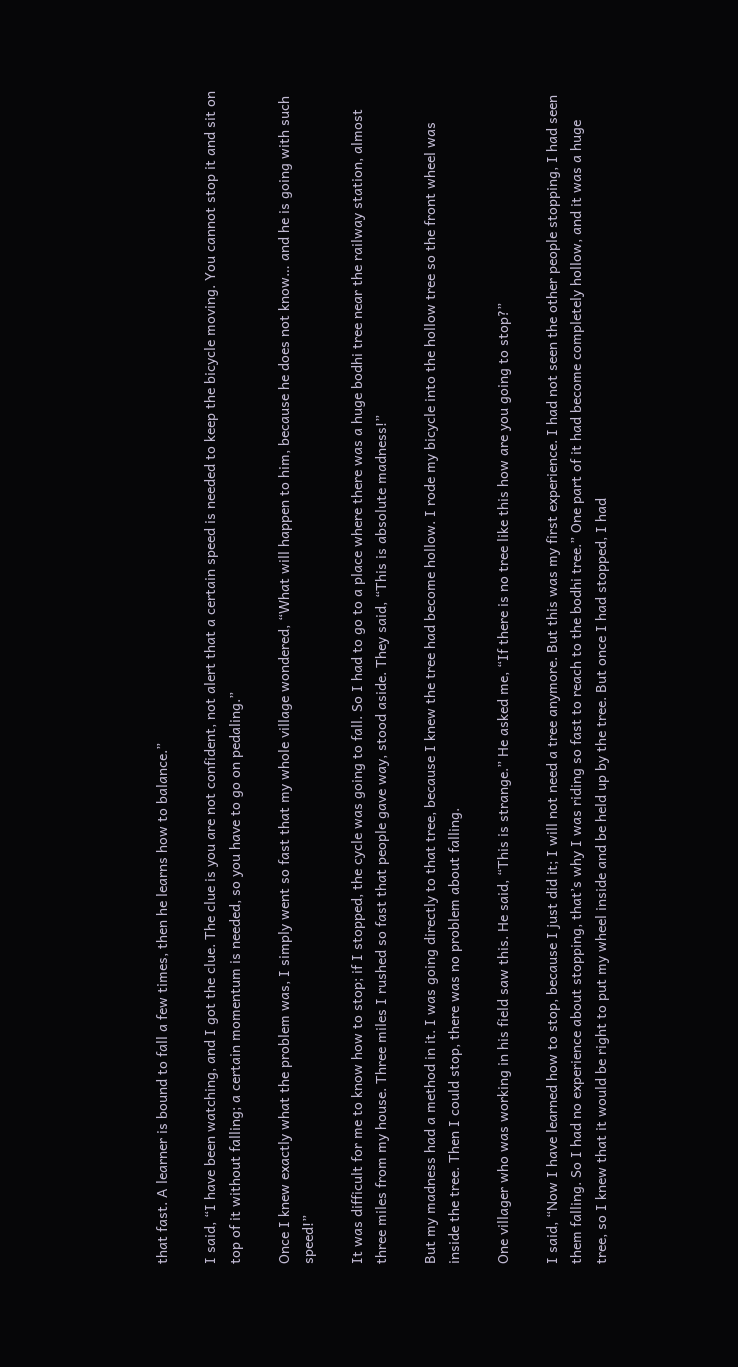that fast. A learner is bound to fall a few times, then he learns how to balance.”

I said, “I have been watching, and I got the clue. The clue is you are not confident, not alert that a certain speed is needed to keep the bicycle moving. You cannot stop it and sit on top of it without falling; a certain momentum is needed, so you have to go on pedaling.”

Once I knew exactly what the problem was, I simply went so fast that my whole village wondered, “What will happen to him, because he does not know… and he is going with such speed!”

It was difficult for me to know how to stop; if I stopped, the cycle was going to fall. So I had to go to a place where there was a huge bodhi tree near the railway station, almost three miles from my house. Three miles I rushed so fast that people gave way, stood aside. They said, “This is absolute madness!”

But my madness had a method in it. I was going directly to that tree, because I knew the tree had become hollow. I rode my bicycle into the hollow tree so the front wheel was inside the tree. Then I could stop, there was no problem about falling.

One villager who was working in his field saw this. He said, “This is strange.” He asked me, “If there is no tree like this how are you going to stop?”

I said, “Now I have learned how to stop, because I just did it; I will not need a tree anymore. But this was my first experience. I had not seen the other people stopping, I had seen them falling. So I had no experience about stopping, that’s why I was riding so fast to reach to the bodhi tree.” One part of it had become completely hollow, and it was a huge tree, so I knew that it would be right to put my wheel inside and be held up by the tree. But once I had stopped, I had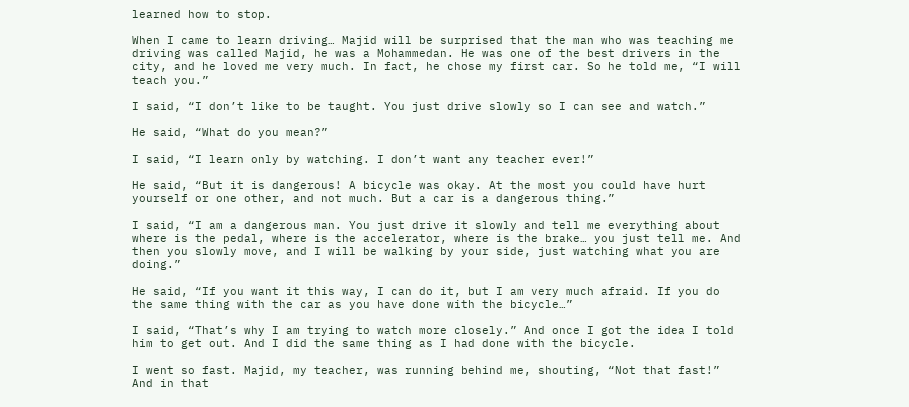learned how to stop.

When I came to learn driving… Majid will be surprised that the man who was teaching me driving was called Majid, he was a Mohammedan. He was one of the best drivers in the city, and he loved me very much. In fact, he chose my first car. So he told me, “I will teach you.”

I said, “I don’t like to be taught. You just drive slowly so I can see and watch.”

He said, “What do you mean?”

I said, “I learn only by watching. I don’t want any teacher ever!”

He said, “But it is dangerous! A bicycle was okay. At the most you could have hurt yourself or one other, and not much. But a car is a dangerous thing.”

I said, “I am a dangerous man. You just drive it slowly and tell me everything about where is the pedal, where is the accelerator, where is the brake… you just tell me. And then you slowly move, and I will be walking by your side, just watching what you are doing.”

He said, “If you want it this way, I can do it, but I am very much afraid. If you do the same thing with the car as you have done with the bicycle…”

I said, “That’s why I am trying to watch more closely.” And once I got the idea I told him to get out. And I did the same thing as I had done with the bicycle.

I went so fast. Majid, my teacher, was running behind me, shouting, “Not that fast!” And in that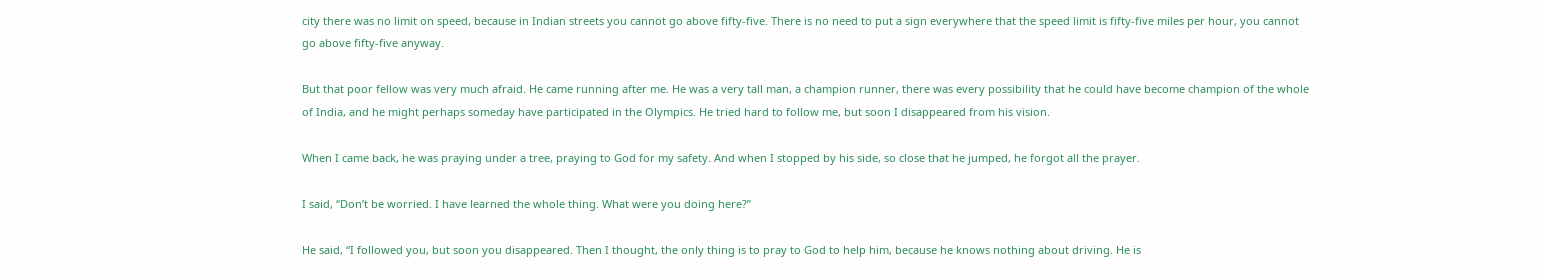city there was no limit on speed, because in Indian streets you cannot go above fifty-five. There is no need to put a sign everywhere that the speed limit is fifty-five miles per hour, you cannot go above fifty-five anyway.

But that poor fellow was very much afraid. He came running after me. He was a very tall man, a champion runner, there was every possibility that he could have become champion of the whole of India, and he might perhaps someday have participated in the Olympics. He tried hard to follow me, but soon I disappeared from his vision.

When I came back, he was praying under a tree, praying to God for my safety. And when I stopped by his side, so close that he jumped, he forgot all the prayer.

I said, “Don’t be worried. I have learned the whole thing. What were you doing here?”

He said, “I followed you, but soon you disappeared. Then I thought, the only thing is to pray to God to help him, because he knows nothing about driving. He is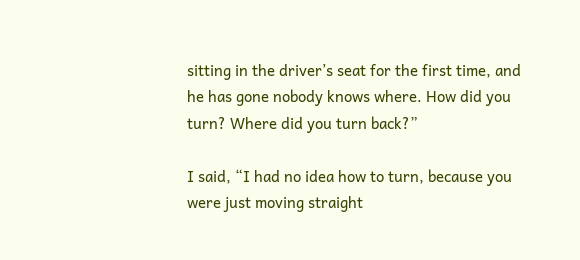sitting in the driver’s seat for the first time, and he has gone nobody knows where. How did you turn? Where did you turn back?”

I said, “I had no idea how to turn, because you were just moving straight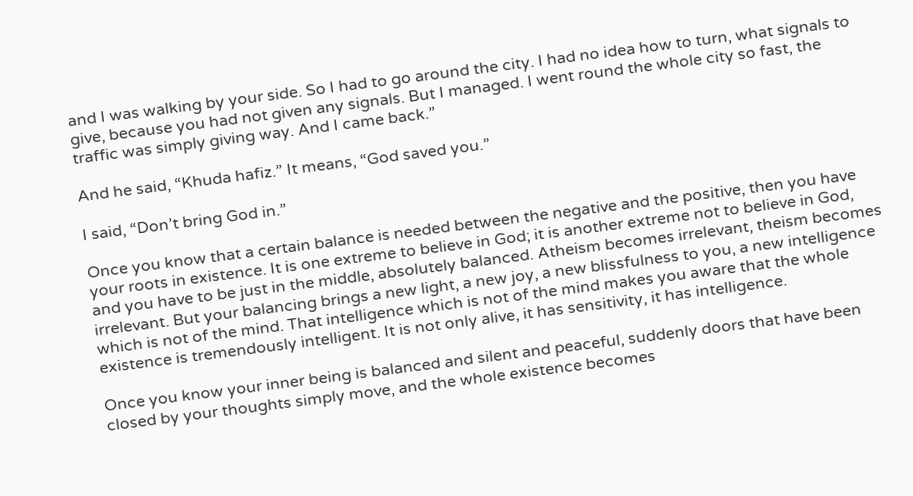and I was walking by your side. So I had to go around the city. I had no idea how to turn, what signals to give, because you had not given any signals. But I managed. I went round the whole city so fast, the traffic was simply giving way. And I came back.”

And he said, “Khuda hafiz.” It means, “God saved you.”

I said, “Don’t bring God in.”

Once you know that a certain balance is needed between the negative and the positive, then you have your roots in existence. It is one extreme to believe in God; it is another extreme not to believe in God, and you have to be just in the middle, absolutely balanced. Atheism becomes irrelevant, theism becomes irrelevant. But your balancing brings a new light, a new joy, a new blissfulness to you, a new intelligence which is not of the mind. That intelligence which is not of the mind makes you aware that the whole existence is tremendously intelligent. It is not only alive, it has sensitivity, it has intelligence.

Once you know your inner being is balanced and silent and peaceful, suddenly doors that have been closed by your thoughts simply move, and the whole existence becomes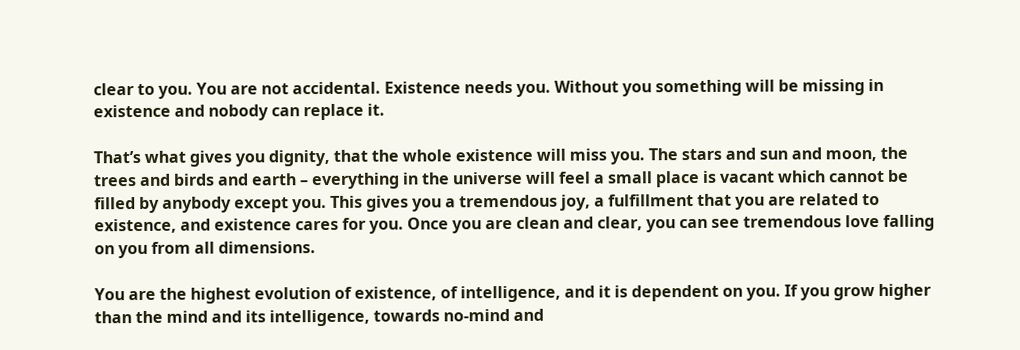clear to you. You are not accidental. Existence needs you. Without you something will be missing in existence and nobody can replace it.

That’s what gives you dignity, that the whole existence will miss you. The stars and sun and moon, the trees and birds and earth – everything in the universe will feel a small place is vacant which cannot be filled by anybody except you. This gives you a tremendous joy, a fulfillment that you are related to existence, and existence cares for you. Once you are clean and clear, you can see tremendous love falling on you from all dimensions.

You are the highest evolution of existence, of intelligence, and it is dependent on you. If you grow higher than the mind and its intelligence, towards no-mind and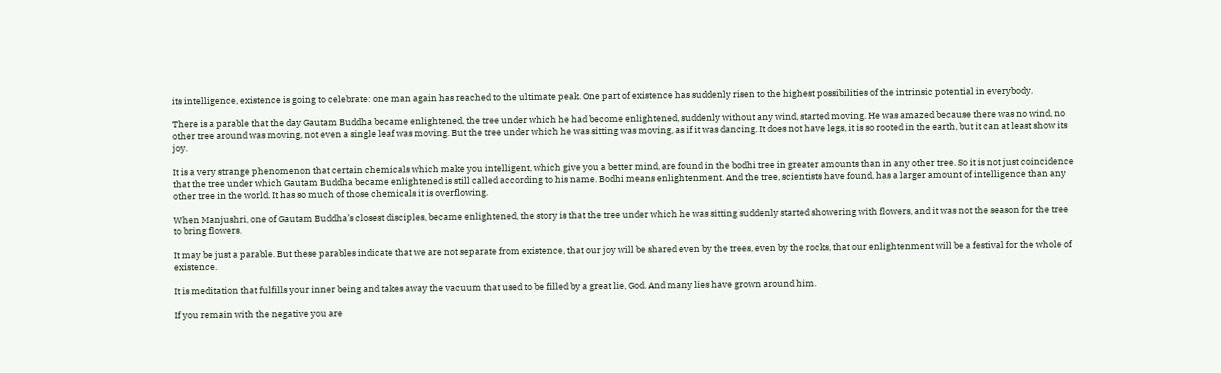its intelligence, existence is going to celebrate: one man again has reached to the ultimate peak. One part of existence has suddenly risen to the highest possibilities of the intrinsic potential in everybody.

There is a parable that the day Gautam Buddha became enlightened, the tree under which he had become enlightened, suddenly without any wind, started moving. He was amazed because there was no wind, no other tree around was moving, not even a single leaf was moving. But the tree under which he was sitting was moving, as if it was dancing. It does not have legs, it is so rooted in the earth, but it can at least show its joy.

It is a very strange phenomenon that certain chemicals which make you intelligent, which give you a better mind, are found in the bodhi tree in greater amounts than in any other tree. So it is not just coincidence that the tree under which Gautam Buddha became enlightened is still called according to his name. Bodhi means enlightenment. And the tree, scientists have found, has a larger amount of intelligence than any other tree in the world. It has so much of those chemicals it is overflowing.

When Manjushri, one of Gautam Buddha’s closest disciples, became enlightened, the story is that the tree under which he was sitting suddenly started showering with flowers, and it was not the season for the tree to bring flowers.

It may be just a parable. But these parables indicate that we are not separate from existence, that our joy will be shared even by the trees, even by the rocks, that our enlightenment will be a festival for the whole of existence.

It is meditation that fulfills your inner being and takes away the vacuum that used to be filled by a great lie, God. And many lies have grown around him.

If you remain with the negative you are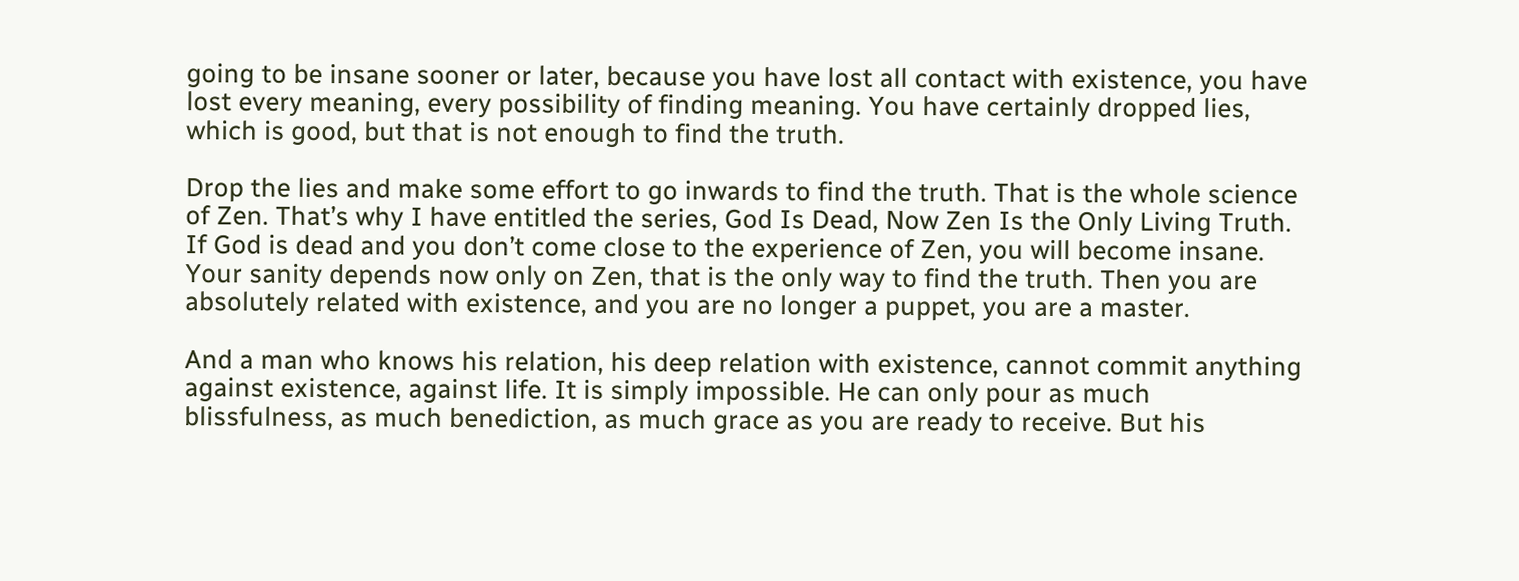going to be insane sooner or later, because you have lost all contact with existence, you have lost every meaning, every possibility of finding meaning. You have certainly dropped lies, which is good, but that is not enough to find the truth.

Drop the lies and make some effort to go inwards to find the truth. That is the whole science of Zen. That’s why I have entitled the series, God Is Dead, Now Zen Is the Only Living Truth. If God is dead and you don’t come close to the experience of Zen, you will become insane. Your sanity depends now only on Zen, that is the only way to find the truth. Then you are absolutely related with existence, and you are no longer a puppet, you are a master.

And a man who knows his relation, his deep relation with existence, cannot commit anything against existence, against life. It is simply impossible. He can only pour as much blissfulness, as much benediction, as much grace as you are ready to receive. But his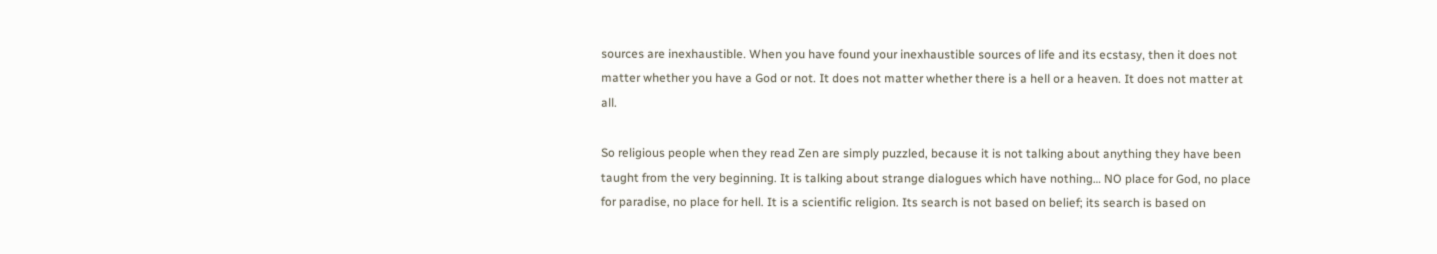sources are inexhaustible. When you have found your inexhaustible sources of life and its ecstasy, then it does not matter whether you have a God or not. It does not matter whether there is a hell or a heaven. It does not matter at all.

So religious people when they read Zen are simply puzzled, because it is not talking about anything they have been taught from the very beginning. It is talking about strange dialogues which have nothing… NO place for God, no place for paradise, no place for hell. It is a scientific religion. Its search is not based on belief; its search is based on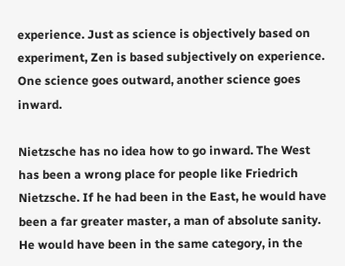experience. Just as science is objectively based on experiment, Zen is based subjectively on experience. One science goes outward, another science goes inward.

Nietzsche has no idea how to go inward. The West has been a wrong place for people like Friedrich Nietzsche. If he had been in the East, he would have been a far greater master, a man of absolute sanity. He would have been in the same category, in the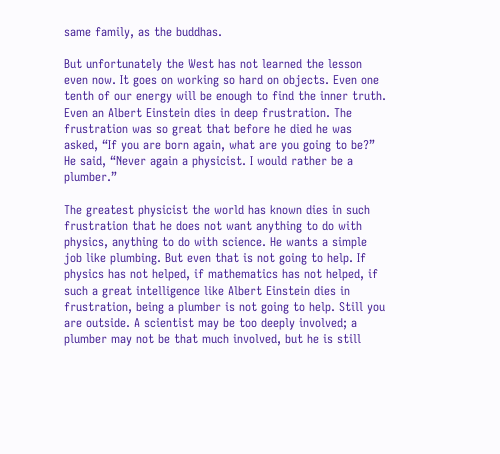same family, as the buddhas.

But unfortunately the West has not learned the lesson even now. It goes on working so hard on objects. Even one tenth of our energy will be enough to find the inner truth. Even an Albert Einstein dies in deep frustration. The frustration was so great that before he died he was asked, “If you are born again, what are you going to be?” He said, “Never again a physicist. I would rather be a plumber.”

The greatest physicist the world has known dies in such frustration that he does not want anything to do with physics, anything to do with science. He wants a simple job like plumbing. But even that is not going to help. If physics has not helped, if mathematics has not helped, if such a great intelligence like Albert Einstein dies in frustration, being a plumber is not going to help. Still you are outside. A scientist may be too deeply involved; a plumber may not be that much involved, but he is still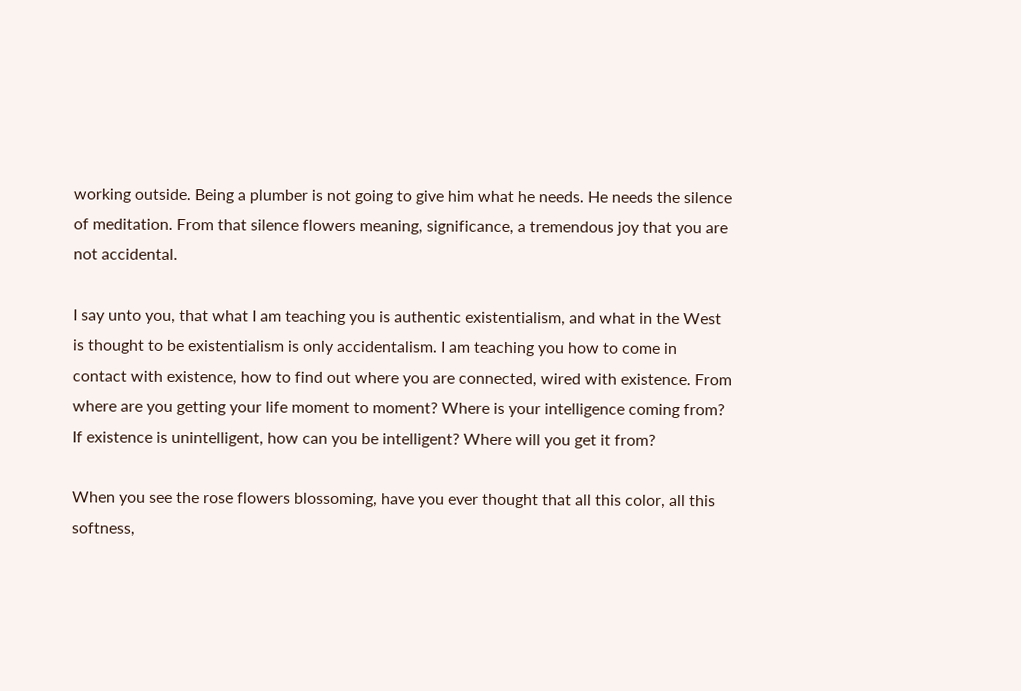working outside. Being a plumber is not going to give him what he needs. He needs the silence of meditation. From that silence flowers meaning, significance, a tremendous joy that you are not accidental.

I say unto you, that what I am teaching you is authentic existentialism, and what in the West is thought to be existentialism is only accidentalism. I am teaching you how to come in contact with existence, how to find out where you are connected, wired with existence. From where are you getting your life moment to moment? Where is your intelligence coming from? If existence is unintelligent, how can you be intelligent? Where will you get it from?

When you see the rose flowers blossoming, have you ever thought that all this color, all this softness,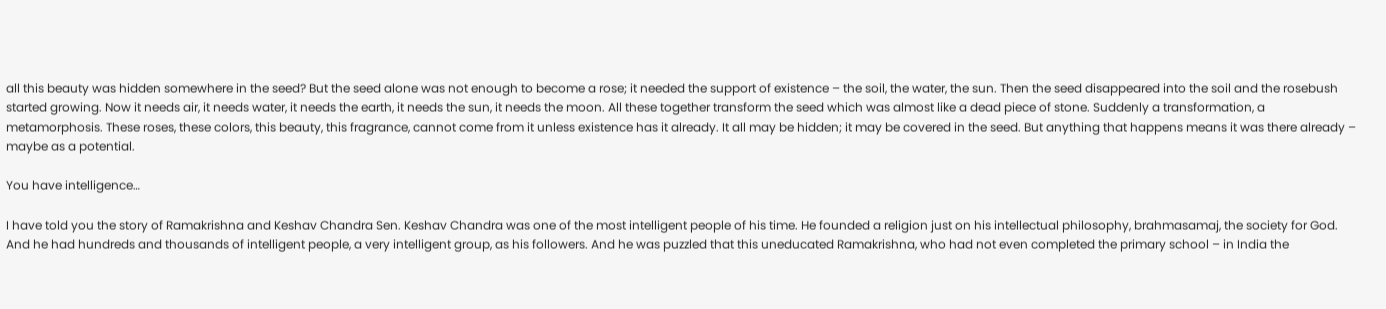all this beauty was hidden somewhere in the seed? But the seed alone was not enough to become a rose; it needed the support of existence – the soil, the water, the sun. Then the seed disappeared into the soil and the rosebush started growing. Now it needs air, it needs water, it needs the earth, it needs the sun, it needs the moon. All these together transform the seed which was almost like a dead piece of stone. Suddenly a transformation, a metamorphosis. These roses, these colors, this beauty, this fragrance, cannot come from it unless existence has it already. It all may be hidden; it may be covered in the seed. But anything that happens means it was there already – maybe as a potential.

You have intelligence…

I have told you the story of Ramakrishna and Keshav Chandra Sen. Keshav Chandra was one of the most intelligent people of his time. He founded a religion just on his intellectual philosophy, brahmasamaj, the society for God. And he had hundreds and thousands of intelligent people, a very intelligent group, as his followers. And he was puzzled that this uneducated Ramakrishna, who had not even completed the primary school – in India the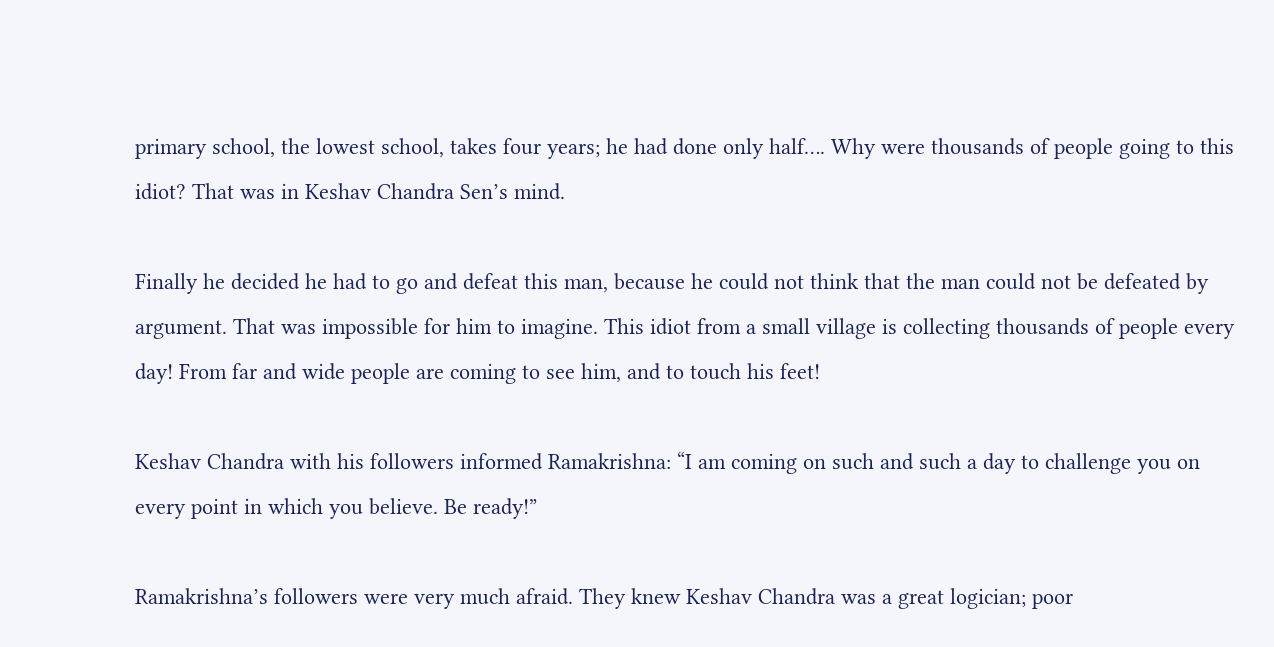primary school, the lowest school, takes four years; he had done only half…. Why were thousands of people going to this idiot? That was in Keshav Chandra Sen’s mind.

Finally he decided he had to go and defeat this man, because he could not think that the man could not be defeated by argument. That was impossible for him to imagine. This idiot from a small village is collecting thousands of people every day! From far and wide people are coming to see him, and to touch his feet!

Keshav Chandra with his followers informed Ramakrishna: “I am coming on such and such a day to challenge you on every point in which you believe. Be ready!”

Ramakrishna’s followers were very much afraid. They knew Keshav Chandra was a great logician; poor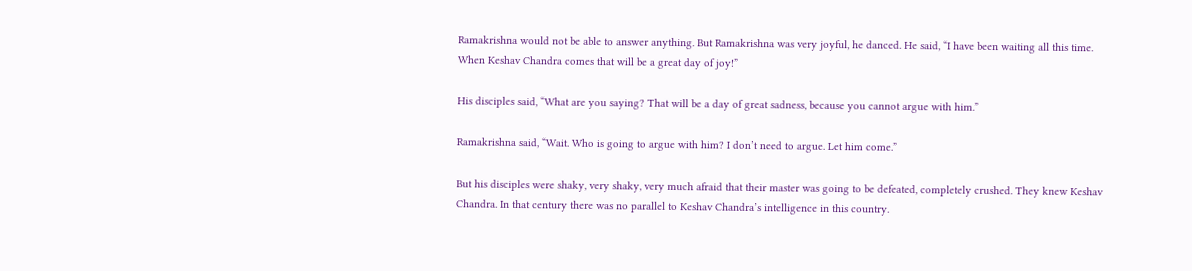Ramakrishna would not be able to answer anything. But Ramakrishna was very joyful, he danced. He said, “I have been waiting all this time. When Keshav Chandra comes that will be a great day of joy!”

His disciples said, “What are you saying? That will be a day of great sadness, because you cannot argue with him.”

Ramakrishna said, “Wait. Who is going to argue with him? I don’t need to argue. Let him come.”

But his disciples were shaky, very shaky, very much afraid that their master was going to be defeated, completely crushed. They knew Keshav Chandra. In that century there was no parallel to Keshav Chandra’s intelligence in this country.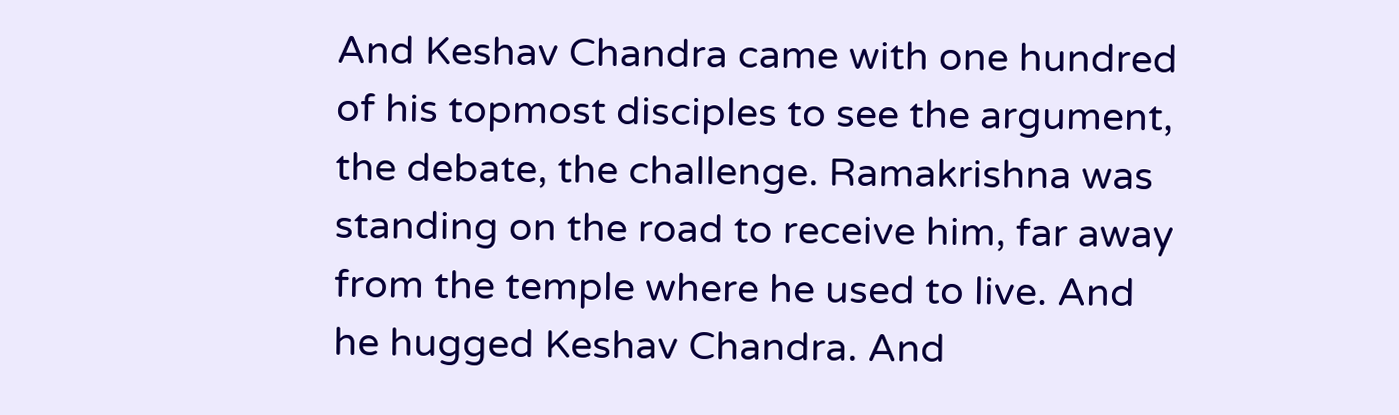And Keshav Chandra came with one hundred of his topmost disciples to see the argument, the debate, the challenge. Ramakrishna was standing on the road to receive him, far away from the temple where he used to live. And he hugged Keshav Chandra. And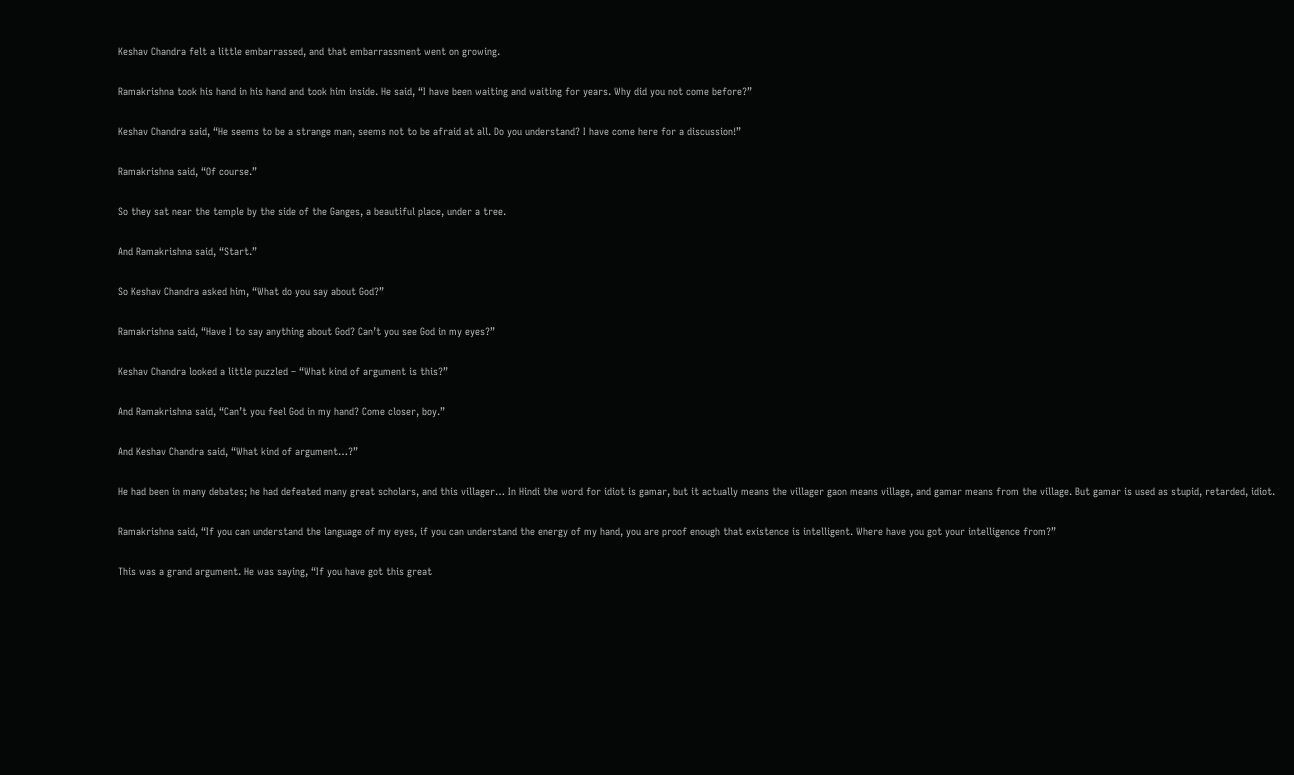Keshav Chandra felt a little embarrassed, and that embarrassment went on growing.

Ramakrishna took his hand in his hand and took him inside. He said, “I have been waiting and waiting for years. Why did you not come before?”

Keshav Chandra said, “He seems to be a strange man, seems not to be afraid at all. Do you understand? I have come here for a discussion!”

Ramakrishna said, “Of course.”

So they sat near the temple by the side of the Ganges, a beautiful place, under a tree.

And Ramakrishna said, “Start.”

So Keshav Chandra asked him, “What do you say about God?”

Ramakrishna said, “Have I to say anything about God? Can’t you see God in my eyes?”

Keshav Chandra looked a little puzzled – “What kind of argument is this?”

And Ramakrishna said, “Can’t you feel God in my hand? Come closer, boy.”

And Keshav Chandra said, “What kind of argument…?”

He had been in many debates; he had defeated many great scholars, and this villager… In Hindi the word for idiot is gamar, but it actually means the villager gaon means village, and gamar means from the village. But gamar is used as stupid, retarded, idiot.

Ramakrishna said, “If you can understand the language of my eyes, if you can understand the energy of my hand, you are proof enough that existence is intelligent. Where have you got your intelligence from?”

This was a grand argument. He was saying, “If you have got this great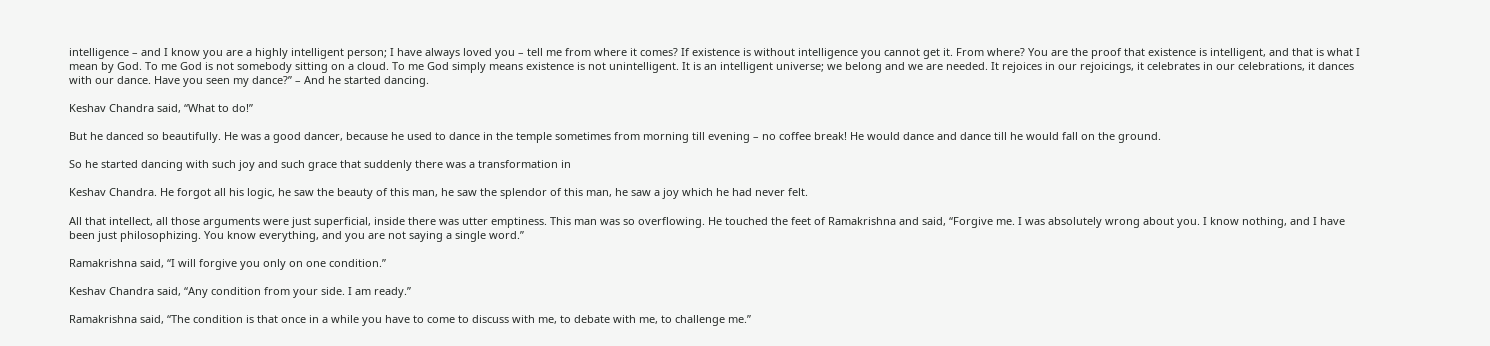intelligence – and I know you are a highly intelligent person; I have always loved you – tell me from where it comes? If existence is without intelligence you cannot get it. From where? You are the proof that existence is intelligent, and that is what I mean by God. To me God is not somebody sitting on a cloud. To me God simply means existence is not unintelligent. It is an intelligent universe; we belong and we are needed. It rejoices in our rejoicings, it celebrates in our celebrations, it dances with our dance. Have you seen my dance?” – And he started dancing.

Keshav Chandra said, “What to do!”

But he danced so beautifully. He was a good dancer, because he used to dance in the temple sometimes from morning till evening – no coffee break! He would dance and dance till he would fall on the ground.

So he started dancing with such joy and such grace that suddenly there was a transformation in

Keshav Chandra. He forgot all his logic, he saw the beauty of this man, he saw the splendor of this man, he saw a joy which he had never felt.

All that intellect, all those arguments were just superficial, inside there was utter emptiness. This man was so overflowing. He touched the feet of Ramakrishna and said, “Forgive me. I was absolutely wrong about you. I know nothing, and I have been just philosophizing. You know everything, and you are not saying a single word.”

Ramakrishna said, “I will forgive you only on one condition.”

Keshav Chandra said, “Any condition from your side. I am ready.”

Ramakrishna said, “The condition is that once in a while you have to come to discuss with me, to debate with me, to challenge me.”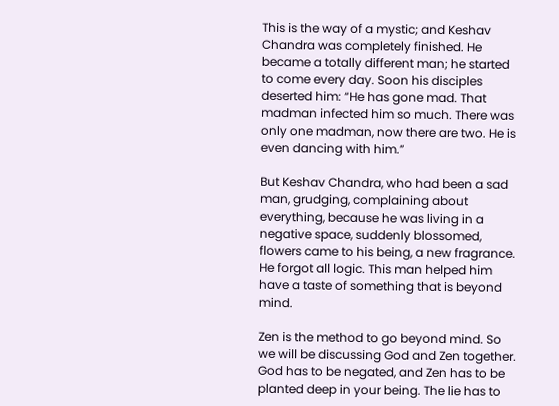This is the way of a mystic; and Keshav Chandra was completely finished. He became a totally different man; he started to come every day. Soon his disciples deserted him: “He has gone mad. That madman infected him so much. There was only one madman, now there are two. He is even dancing with him.”

But Keshav Chandra, who had been a sad man, grudging, complaining about everything, because he was living in a negative space, suddenly blossomed, flowers came to his being, a new fragrance. He forgot all logic. This man helped him have a taste of something that is beyond mind.

Zen is the method to go beyond mind. So we will be discussing God and Zen together. God has to be negated, and Zen has to be planted deep in your being. The lie has to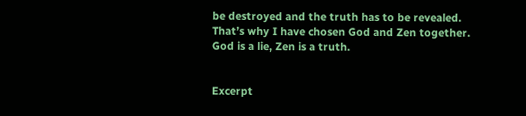be destroyed and the truth has to be revealed. That’s why I have chosen God and Zen together. God is a lie, Zen is a truth.


Excerpt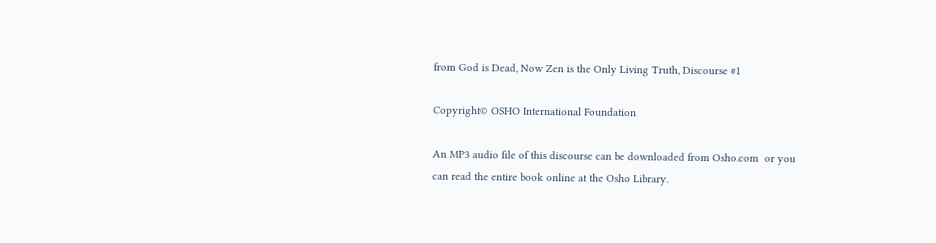from God is Dead, Now Zen is the Only Living Truth, Discourse #1

Copyright© OSHO International Foundation

An MP3 audio file of this discourse can be downloaded from Osho.com  or you can read the entire book online at the Osho Library.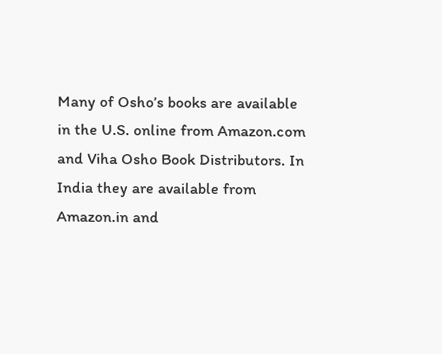Many of Osho’s books are available in the U.S. online from Amazon.com and Viha Osho Book Distributors. In India they are available from Amazon.in and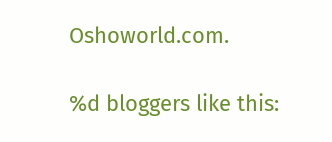Oshoworld.com.

%d bloggers like this: